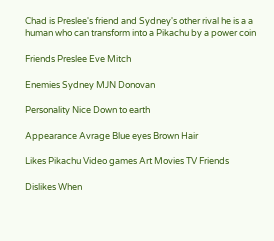Chad is Preslee's friend and Sydney's other rival he is a a human who can transform into a Pikachu by a power coin

Friends Preslee Eve Mitch

Enemies Sydney MJN Donovan

Personality Nice Down to earth

Appearance Avrage Blue eyes Brown Hair

Likes Pikachu Video games Art Movies TV Friends

Dislikes When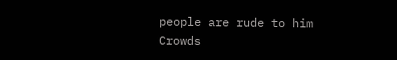people are rude to him Crowds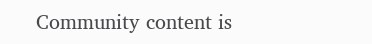Community content is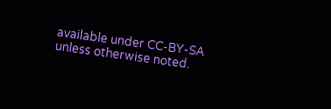available under CC-BY-SA unless otherwise noted.